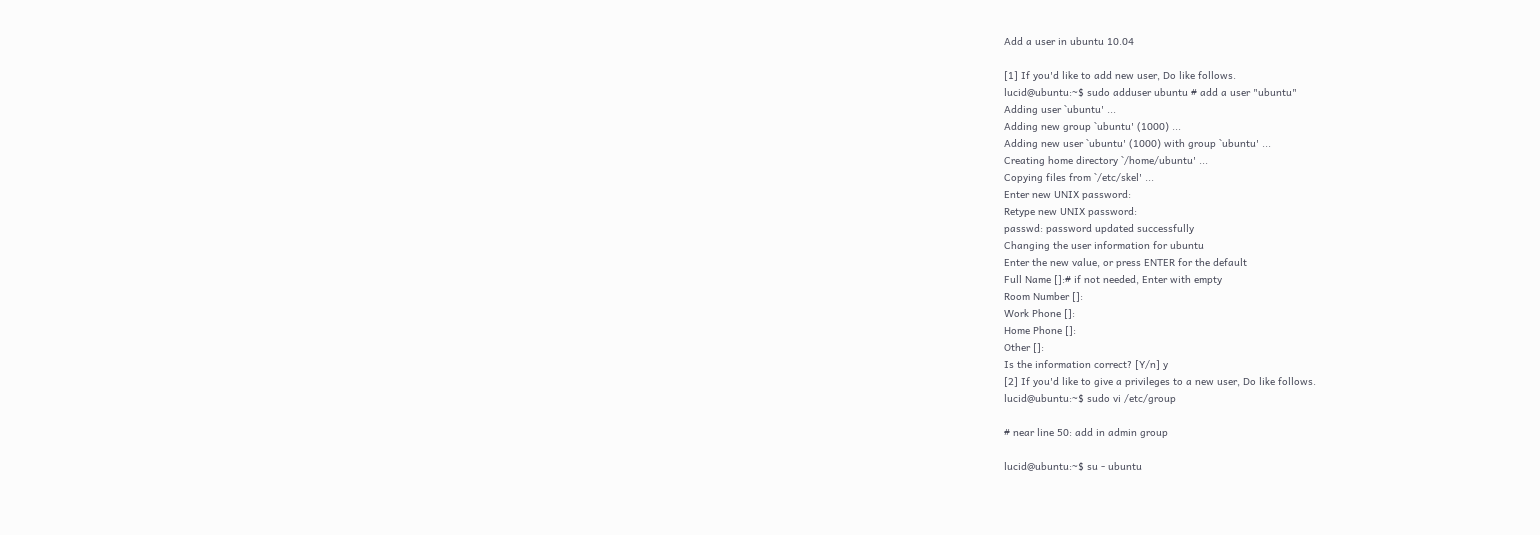Add a user in ubuntu 10.04

[1] If you'd like to add new user, Do like follows.
lucid@ubuntu:~$ sudo adduser ubuntu # add a user "ubuntu"
Adding user `ubuntu' ...
Adding new group `ubuntu' (1000) ...
Adding new user `ubuntu' (1000) with group `ubuntu' ...
Creating home directory `/home/ubuntu' ...
Copying files from `/etc/skel' ...
Enter new UNIX password:
Retype new UNIX password:
passwd: password updated successfully
Changing the user information for ubuntu
Enter the new value, or press ENTER for the default
Full Name []:# if not needed, Enter with empty
Room Number []:
Work Phone []:
Home Phone []:
Other []:
Is the information correct? [Y/n] y
[2] If you'd like to give a privileges to a new user, Do like follows.
lucid@ubuntu:~$ sudo vi /etc/group

# near line 50: add in admin group

lucid@ubuntu:~$ su - ubuntu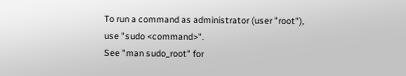To run a command as administrator (user "root"), use "sudo <command>".
See "man sudo_root" for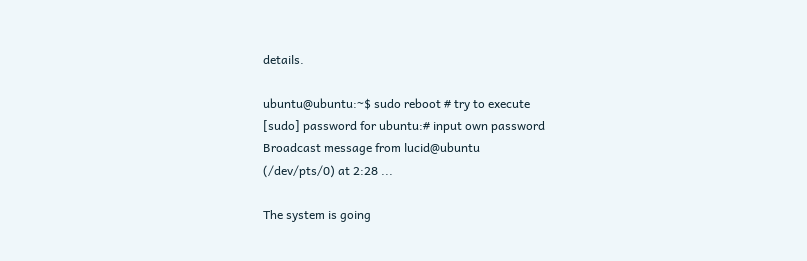details.

ubuntu@ubuntu:~$ sudo reboot # try to execute
[sudo] password for ubuntu:# input own password
Broadcast message from lucid@ubuntu
(/dev/pts/0) at 2:28 ...

The system is going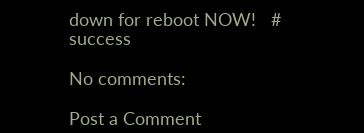down for reboot NOW!   # success

No comments:

Post a Comment